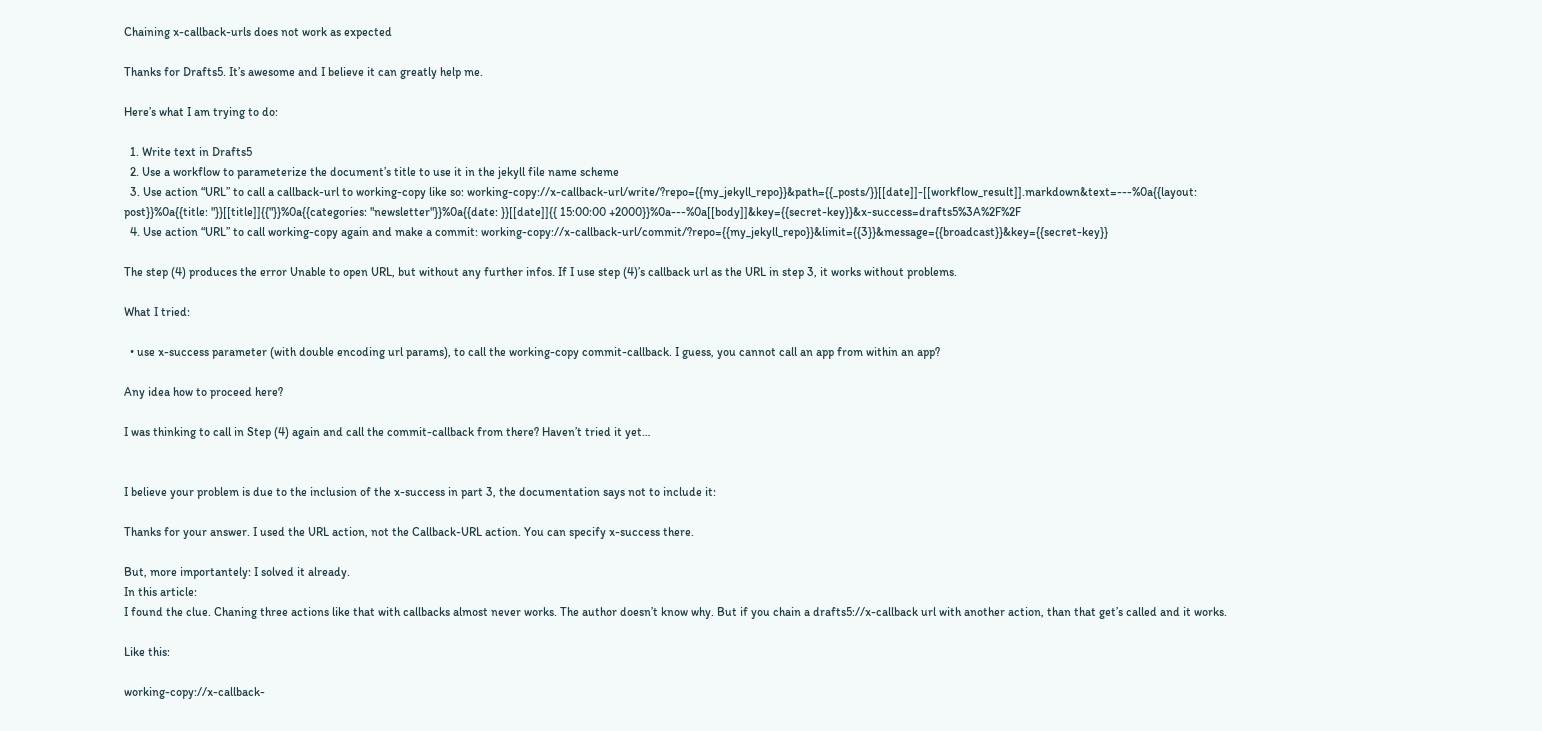Chaining x-callback-urls does not work as expected

Thanks for Drafts5. It’s awesome and I believe it can greatly help me.

Here’s what I am trying to do:

  1. Write text in Drafts5
  2. Use a workflow to parameterize the document’s title to use it in the jekyll file name scheme
  3. Use action “URL” to call a callback-url to working-copy like so: working-copy://x-callback-url/write/?repo={{my_jekyll_repo}}&path={{_posts/}}[[date]]-[[workflow_result]].markdown&text=---%0a{{layout: post}}%0a{{title: "}}[[title]]{{"}}%0a{{categories: "newsletter"}}%0a{{date: }}[[date]]{{ 15:00:00 +2000}}%0a---%0a[[body]]&key={{secret-key}}&x-success=drafts5%3A%2F%2F
  4. Use action “URL” to call working-copy again and make a commit: working-copy://x-callback-url/commit/?repo={{my_jekyll_repo}}&limit={{3}}&message={{broadcast}}&key={{secret-key}}

The step (4) produces the error Unable to open URL, but without any further infos. If I use step (4)’s callback url as the URL in step 3, it works without problems.

What I tried:

  • use x-success parameter (with double encoding url params), to call the working-copy commit-callback. I guess, you cannot call an app from within an app?

Any idea how to proceed here?

I was thinking to call in Step (4) again and call the commit-callback from there? Haven’t tried it yet…


I believe your problem is due to the inclusion of the x-success in part 3, the documentation says not to include it:

Thanks for your answer. I used the URL action, not the Callback-URL action. You can specify x-success there.

But, more importantely: I solved it already.
In this article:
I found the clue. Chaning three actions like that with callbacks almost never works. The author doesn’t know why. But if you chain a drafts5://x-callback url with another action, than that get’s called and it works.

Like this:

working-copy://x-callback-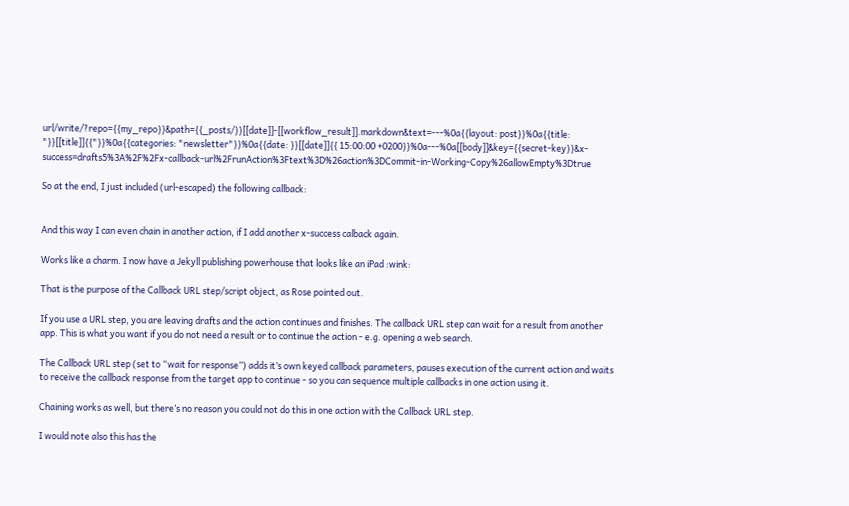url/write/?repo={{my_repo}}&path={{_posts/}}[[date]]-[[workflow_result]].markdown&text=---%0a{{layout: post}}%0a{{title: "}}[[title]]{{"}}%0a{{categories: "newsletter"}}%0a{{date: }}[[date]]{{ 15:00:00 +0200}}%0a---%0a[[body]]&key={{secret-key}}&x-success=drafts5%3A%2F%2Fx-callback-url%2FrunAction%3Ftext%3D%26action%3DCommit-in-Working-Copy%26allowEmpty%3Dtrue

So at the end, I just included (url-escaped) the following callback:


And this way I can even chain in another action, if I add another x-success calback again.

Works like a charm. I now have a Jekyll publishing powerhouse that looks like an iPad :wink:

That is the purpose of the Callback URL step/script object, as Rose pointed out.

If you use a URL step, you are leaving drafts and the action continues and finishes. The callback URL step can wait for a result from another app. This is what you want if you do not need a result or to continue the action - e.g. opening a web search.

The Callback URL step (set to “wait for response”) adds it’s own keyed callback parameters, pauses execution of the current action and waits to receive the callback response from the target app to continue - so you can sequence multiple callbacks in one action using it.

Chaining works as well, but there’s no reason you could not do this in one action with the Callback URL step.

I would note also this has the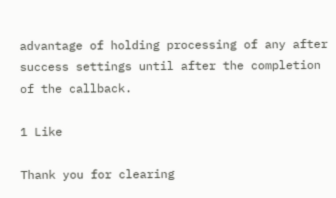advantage of holding processing of any after success settings until after the completion of the callback.

1 Like

Thank you for clearing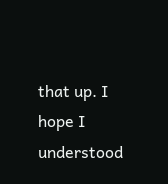that up. I hope I understood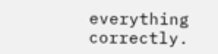everything correctly.